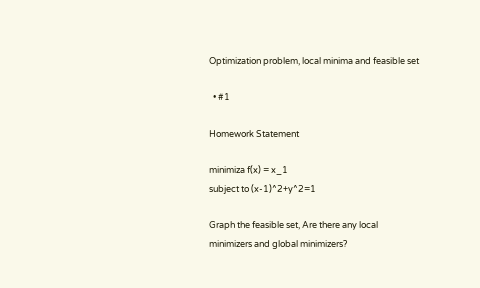Optimization problem, local minima and feasible set

  • #1

Homework Statement

minimiza f(x) = x_1
subject to (x-1)^2+y^2=1

Graph the feasible set, Are there any local minimizers and global minimizers?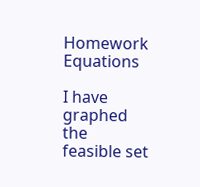Homework Equations

I have graphed the feasible set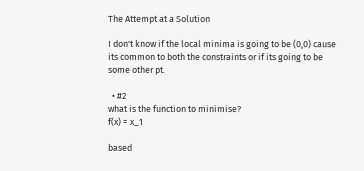The Attempt at a Solution

I don't know if the local minima is going to be (0,0) cause its common to both the constraints or if its going to be some other pt.

  • #2
what is the function to minimise?
f(x) = x_1

based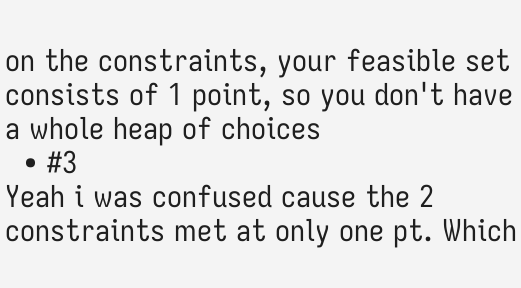on the constraints, your feasible set consists of 1 point, so you don't have a whole heap of choices
  • #3
Yeah i was confused cause the 2 constraints met at only one pt. Which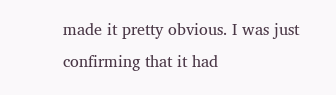made it pretty obvious. I was just confirming that it had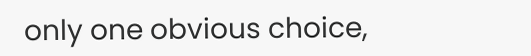only one obvious choice,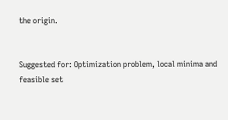the origin.


Suggested for: Optimization problem, local minima and feasible set